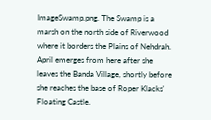ImageSwamp.png. The Swamp is a marsh on the north side of Riverwood where it borders the Plains of Nehdrah. April emerges from here after she leaves the Banda Village, shortly before she reaches the base of Roper Klacks' Floating Castle.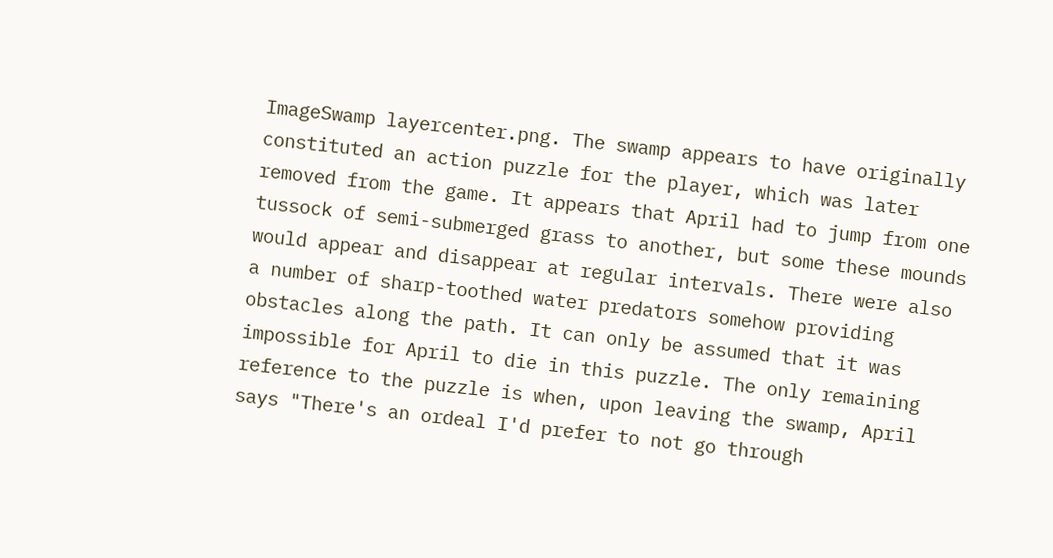ImageSwamp layercenter.png. The swamp appears to have originally constituted an action puzzle for the player, which was later removed from the game. It appears that April had to jump from one tussock of semi-submerged grass to another, but some these mounds would appear and disappear at regular intervals. There were also a number of sharp-toothed water predators somehow providing obstacles along the path. It can only be assumed that it was impossible for April to die in this puzzle. The only remaining reference to the puzzle is when, upon leaving the swamp, April says "There's an ordeal I'd prefer to not go through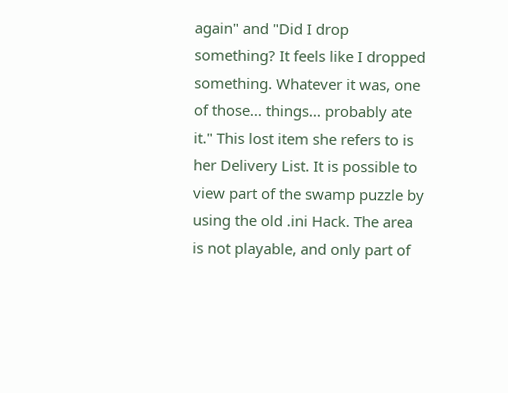again" and "Did I drop something? It feels like I dropped something. Whatever it was, one of those... things... probably ate it." This lost item she refers to is her Delivery List. It is possible to view part of the swamp puzzle by using the old .ini Hack. The area is not playable, and only part of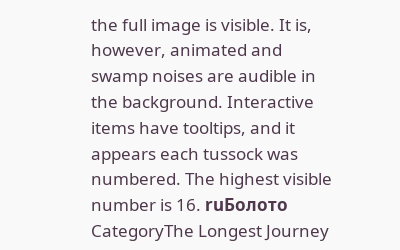the full image is visible. It is, however, animated and swamp noises are audible in the background. Interactive items have tooltips, and it appears each tussock was numbered. The highest visible number is 16. ruБолото CategoryThe Longest Journey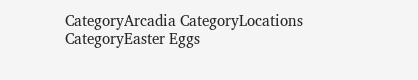CategoryArcadia CategoryLocations CategoryEaster Eggs